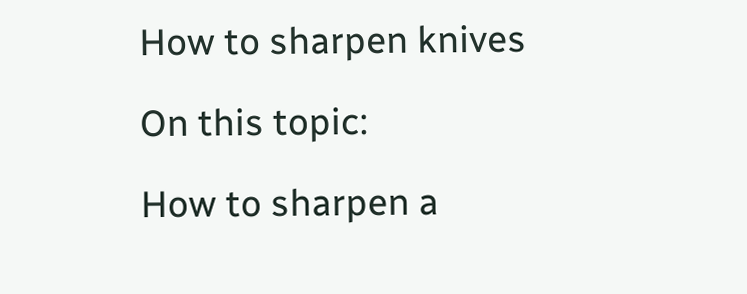How to sharpen knives

On this topic:

How to sharpen a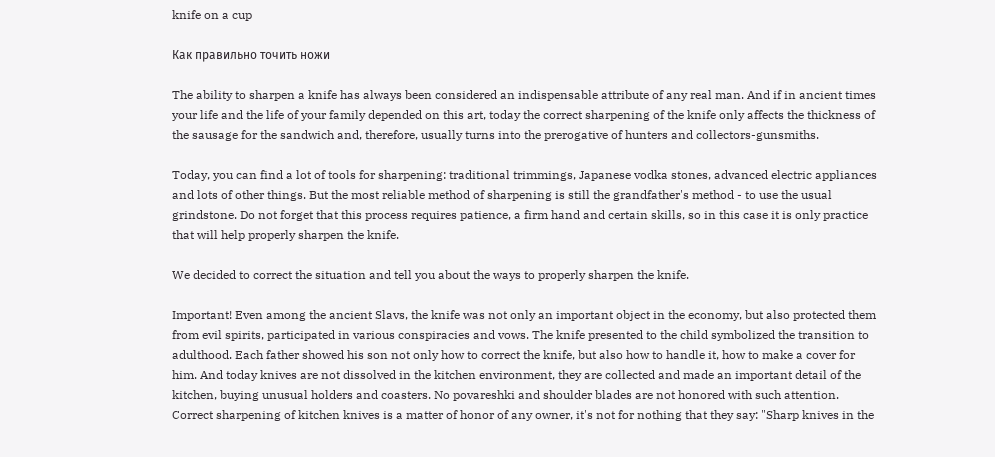knife on a cup

Как правильно точить ножи

The ability to sharpen a knife has always been considered an indispensable attribute of any real man. And if in ancient times your life and the life of your family depended on this art, today the correct sharpening of the knife only affects the thickness of the sausage for the sandwich and, therefore, usually turns into the prerogative of hunters and collectors-gunsmiths.

Today, you can find a lot of tools for sharpening: traditional trimmings, Japanese vodka stones, advanced electric appliances and lots of other things. But the most reliable method of sharpening is still the grandfather's method - to use the usual grindstone. Do not forget that this process requires patience, a firm hand and certain skills, so in this case it is only practice that will help properly sharpen the knife.

We decided to correct the situation and tell you about the ways to properly sharpen the knife.

Important! Even among the ancient Slavs, the knife was not only an important object in the economy, but also protected them from evil spirits, participated in various conspiracies and vows. The knife presented to the child symbolized the transition to adulthood. Each father showed his son not only how to correct the knife, but also how to handle it, how to make a cover for him. And today knives are not dissolved in the kitchen environment, they are collected and made an important detail of the kitchen, buying unusual holders and coasters. No povareshki and shoulder blades are not honored with such attention. Correct sharpening of kitchen knives is a matter of honor of any owner, it's not for nothing that they say: "Sharp knives in the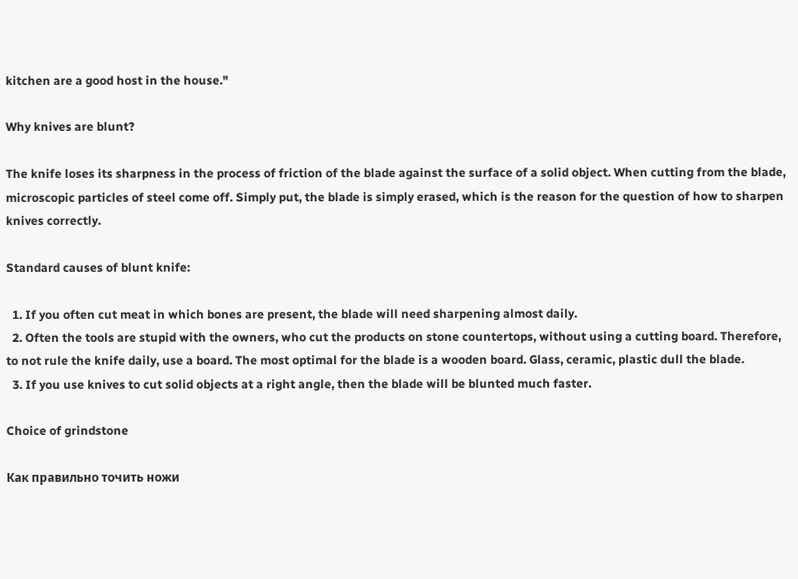kitchen are a good host in the house."

Why knives are blunt?

The knife loses its sharpness in the process of friction of the blade against the surface of a solid object. When cutting from the blade, microscopic particles of steel come off. Simply put, the blade is simply erased, which is the reason for the question of how to sharpen knives correctly.

Standard causes of blunt knife:

  1. If you often cut meat in which bones are present, the blade will need sharpening almost daily.
  2. Often the tools are stupid with the owners, who cut the products on stone countertops, without using a cutting board. Therefore, to not rule the knife daily, use a board. The most optimal for the blade is a wooden board. Glass, ceramic, plastic dull the blade.
  3. If you use knives to cut solid objects at a right angle, then the blade will be blunted much faster.

Choice of grindstone

Как правильно точить ножи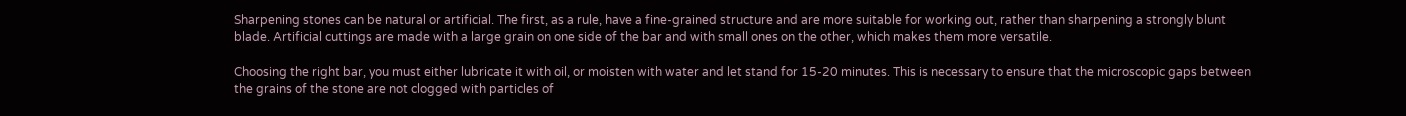Sharpening stones can be natural or artificial. The first, as a rule, have a fine-grained structure and are more suitable for working out, rather than sharpening a strongly blunt blade. Artificial cuttings are made with a large grain on one side of the bar and with small ones on the other, which makes them more versatile.

Choosing the right bar, you must either lubricate it with oil, or moisten with water and let stand for 15-20 minutes. This is necessary to ensure that the microscopic gaps between the grains of the stone are not clogged with particles of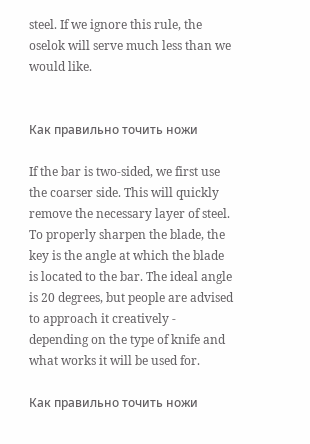steel. If we ignore this rule, the oselok will serve much less than we would like.


Как правильно точить ножи

If the bar is two-sided, we first use the coarser side. This will quickly remove the necessary layer of steel. To properly sharpen the blade, the key is the angle at which the blade is located to the bar. The ideal angle is 20 degrees, but people are advised to approach it creatively - depending on the type of knife and what works it will be used for.

Как правильно точить ножи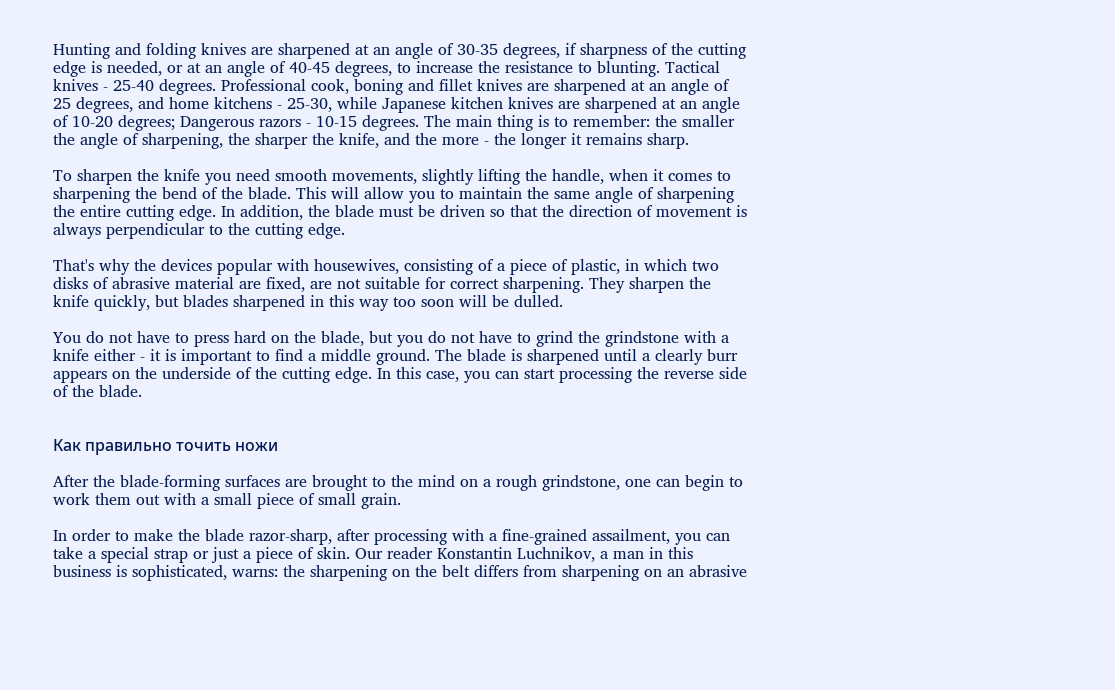Hunting and folding knives are sharpened at an angle of 30-35 degrees, if sharpness of the cutting edge is needed, or at an angle of 40-45 degrees, to increase the resistance to blunting. Tactical knives - 25-40 degrees. Professional cook, boning and fillet knives are sharpened at an angle of 25 degrees, and home kitchens - 25-30, while Japanese kitchen knives are sharpened at an angle of 10-20 degrees; Dangerous razors - 10-15 degrees. The main thing is to remember: the smaller the angle of sharpening, the sharper the knife, and the more - the longer it remains sharp.

To sharpen the knife you need smooth movements, slightly lifting the handle, when it comes to sharpening the bend of the blade. This will allow you to maintain the same angle of sharpening the entire cutting edge. In addition, the blade must be driven so that the direction of movement is always perpendicular to the cutting edge.

That's why the devices popular with housewives, consisting of a piece of plastic, in which two disks of abrasive material are fixed, are not suitable for correct sharpening. They sharpen the knife quickly, but blades sharpened in this way too soon will be dulled.

You do not have to press hard on the blade, but you do not have to grind the grindstone with a knife either - it is important to find a middle ground. The blade is sharpened until a clearly burr appears on the underside of the cutting edge. In this case, you can start processing the reverse side of the blade.


Как правильно точить ножи

After the blade-forming surfaces are brought to the mind on a rough grindstone, one can begin to work them out with a small piece of small grain.

In order to make the blade razor-sharp, after processing with a fine-grained assailment, you can take a special strap or just a piece of skin. Our reader Konstantin Luchnikov, a man in this business is sophisticated, warns: the sharpening on the belt differs from sharpening on an abrasive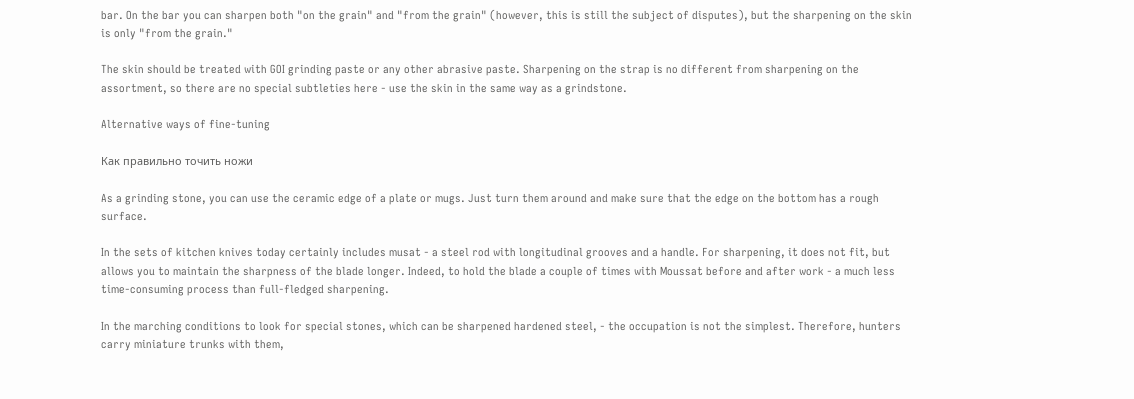bar. On the bar you can sharpen both "on the grain" and "from the grain" (however, this is still the subject of disputes), but the sharpening on the skin is only "from the grain."

The skin should be treated with GOI grinding paste or any other abrasive paste. Sharpening on the strap is no different from sharpening on the assortment, so there are no special subtleties here - use the skin in the same way as a grindstone.

Alternative ways of fine-tuning

Как правильно точить ножи

As a grinding stone, you can use the ceramic edge of a plate or mugs. Just turn them around and make sure that the edge on the bottom has a rough surface.

In the sets of kitchen knives today certainly includes musat - a steel rod with longitudinal grooves and a handle. For sharpening, it does not fit, but allows you to maintain the sharpness of the blade longer. Indeed, to hold the blade a couple of times with Moussat before and after work - a much less time-consuming process than full-fledged sharpening.

In the marching conditions to look for special stones, which can be sharpened hardened steel, - the occupation is not the simplest. Therefore, hunters carry miniature trunks with them,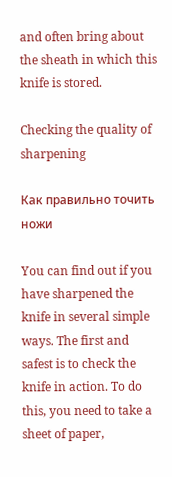and often bring about the sheath in which this knife is stored.

Checking the quality of sharpening

Как правильно точить ножи

You can find out if you have sharpened the knife in several simple ways. The first and safest is to check the knife in action. To do this, you need to take a sheet of paper,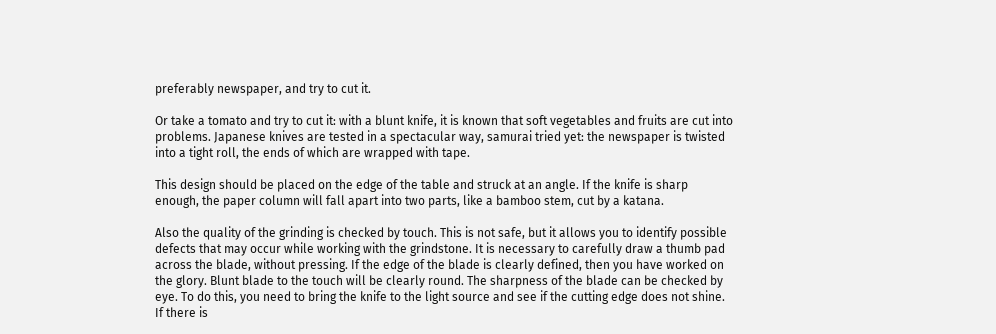preferably newspaper, and try to cut it.

Or take a tomato and try to cut it: with a blunt knife, it is known that soft vegetables and fruits are cut into problems. Japanese knives are tested in a spectacular way, samurai tried yet: the newspaper is twisted into a tight roll, the ends of which are wrapped with tape.

This design should be placed on the edge of the table and struck at an angle. If the knife is sharp enough, the paper column will fall apart into two parts, like a bamboo stem, cut by a katana.

Also the quality of the grinding is checked by touch. This is not safe, but it allows you to identify possible defects that may occur while working with the grindstone. It is necessary to carefully draw a thumb pad across the blade, without pressing. If the edge of the blade is clearly defined, then you have worked on the glory. Blunt blade to the touch will be clearly round. The sharpness of the blade can be checked by eye. To do this, you need to bring the knife to the light source and see if the cutting edge does not shine. If there is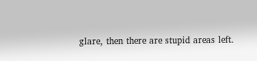glare, then there are stupid areas left.